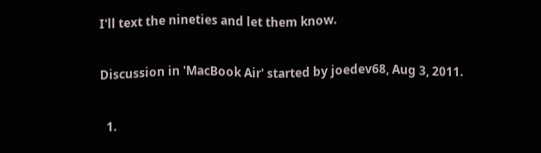I'll text the nineties and let them know.

Discussion in 'MacBook Air' started by joedev68, Aug 3, 2011.

  1.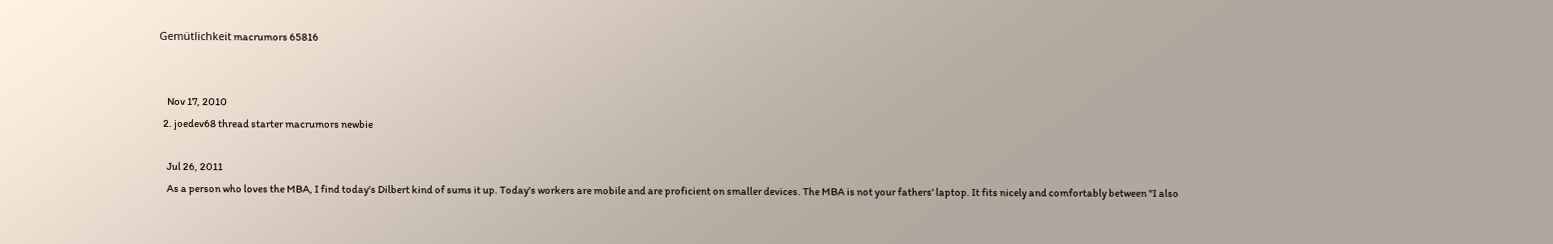Gemütlichkeit macrumors 65816


    Nov 17, 2010
  2. joedev68 thread starter macrumors newbie

    Jul 26, 2011
    As a person who loves the MBA, I find today's Dilbert kind of sums it up. Today's workers are mobile and are proficient on smaller devices. The MBA is not your fathers' laptop. It fits nicely and comfortably between "I also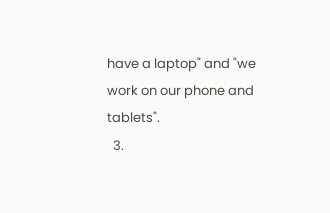have a laptop" and "we work on our phone and tablets".
  3.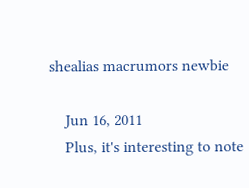shealias macrumors newbie

    Jun 16, 2011
    Plus, it's interesting to note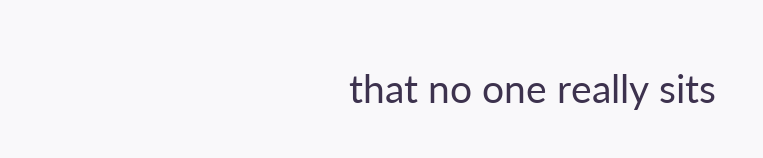that no one really sits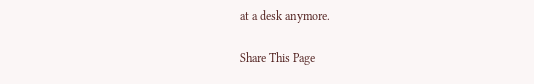at a desk anymore.

Share This Page